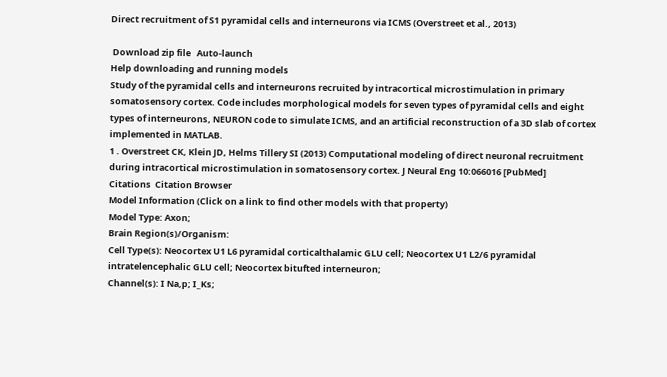Direct recruitment of S1 pyramidal cells and interneurons via ICMS (Overstreet et al., 2013)

 Download zip file   Auto-launch
Help downloading and running models
Study of the pyramidal cells and interneurons recruited by intracortical microstimulation in primary somatosensory cortex. Code includes morphological models for seven types of pyramidal cells and eight types of interneurons, NEURON code to simulate ICMS, and an artificial reconstruction of a 3D slab of cortex implemented in MATLAB.
1 . Overstreet CK, Klein JD, Helms Tillery SI (2013) Computational modeling of direct neuronal recruitment during intracortical microstimulation in somatosensory cortex. J Neural Eng 10:066016 [PubMed]
Citations  Citation Browser
Model Information (Click on a link to find other models with that property)
Model Type: Axon;
Brain Region(s)/Organism:
Cell Type(s): Neocortex U1 L6 pyramidal corticalthalamic GLU cell; Neocortex U1 L2/6 pyramidal intratelencephalic GLU cell; Neocortex bitufted interneuron;
Channel(s): I Na,p; I_Ks;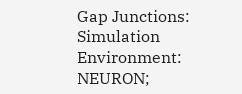Gap Junctions:
Simulation Environment: NEURON;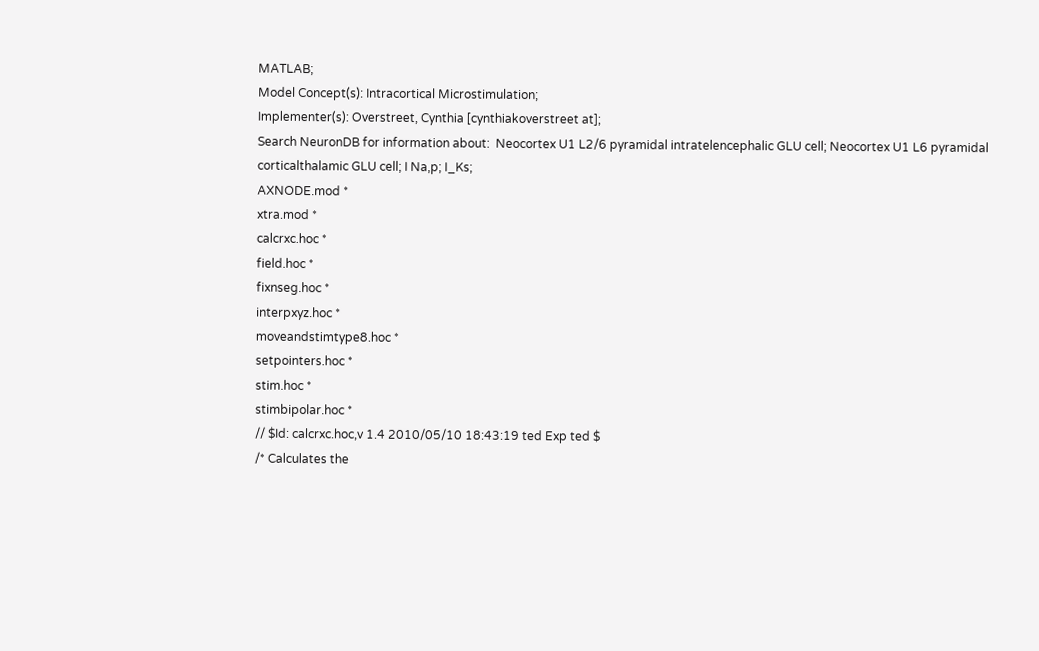MATLAB;
Model Concept(s): Intracortical Microstimulation;
Implementer(s): Overstreet, Cynthia [cynthiakoverstreet at];
Search NeuronDB for information about:  Neocortex U1 L2/6 pyramidal intratelencephalic GLU cell; Neocortex U1 L6 pyramidal corticalthalamic GLU cell; I Na,p; I_Ks;
AXNODE.mod *
xtra.mod *
calcrxc.hoc *
field.hoc *
fixnseg.hoc *
interpxyz.hoc *
moveandstimtype8.hoc *
setpointers.hoc *
stim.hoc *
stimbipolar.hoc *
// $Id: calcrxc.hoc,v 1.4 2010/05/10 18:43:19 ted Exp ted $
/* Calculates the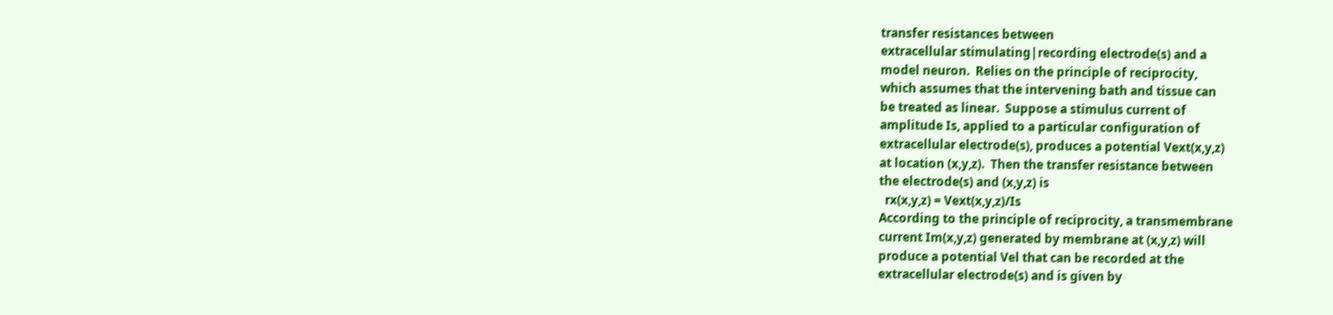transfer resistances between
extracellular stimulating|recording electrode(s) and a
model neuron.  Relies on the principle of reciprocity,
which assumes that the intervening bath and tissue can
be treated as linear.  Suppose a stimulus current of
amplitude Is, applied to a particular configuration of
extracellular electrode(s), produces a potential Vext(x,y,z)
at location (x,y,z).  Then the transfer resistance between
the electrode(s) and (x,y,z) is
  rx(x,y,z) = Vext(x,y,z)/Is
According to the principle of reciprocity, a transmembrane
current Im(x,y,z) generated by membrane at (x,y,z) will
produce a potential Vel that can be recorded at the
extracellular electrode(s) and is given by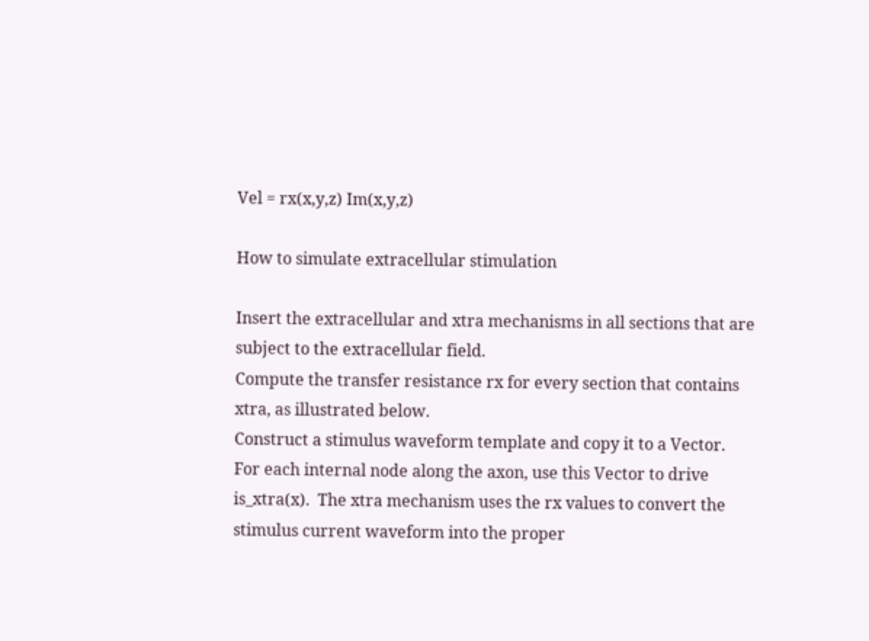Vel = rx(x,y,z) Im(x,y,z)

How to simulate extracellular stimulation

Insert the extracellular and xtra mechanisms in all sections that are
subject to the extracellular field.
Compute the transfer resistance rx for every section that contains
xtra, as illustrated below.
Construct a stimulus waveform template and copy it to a Vector.
For each internal node along the axon, use this Vector to drive
is_xtra(x).  The xtra mechanism uses the rx values to convert the
stimulus current waveform into the proper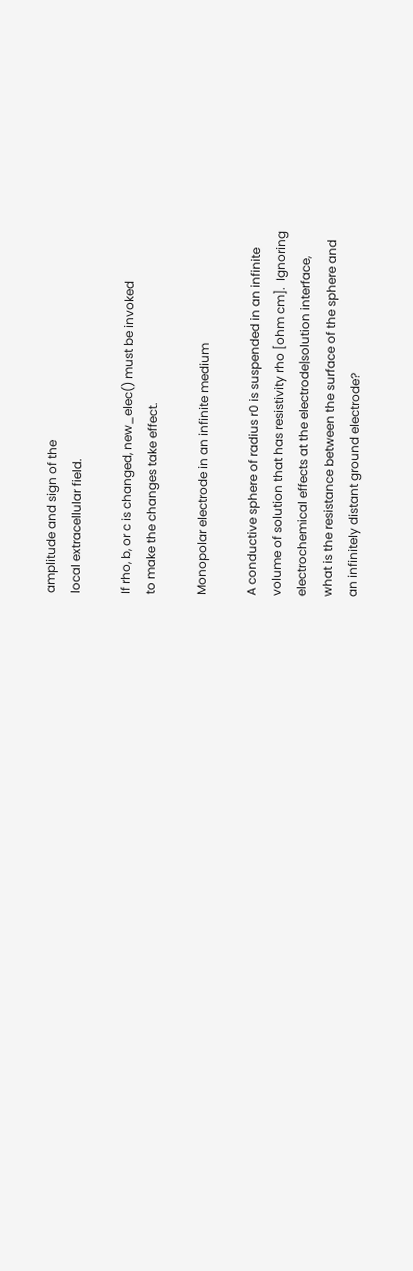amplitude and sign of the
local extracellular field.

If rho, b, or c is changed, new_elec() must be invoked
to make the changes take effect.

Monopolar electrode in an infinite medium

A conductive sphere of radius r0 is suspended in an infinite
volume of solution that has resistivity rho [ohm cm].  Ignoring
electrochemical effects at the electrode|solution interface,
what is the resistance between the surface of the sphere and
an infinitely distant ground electrode?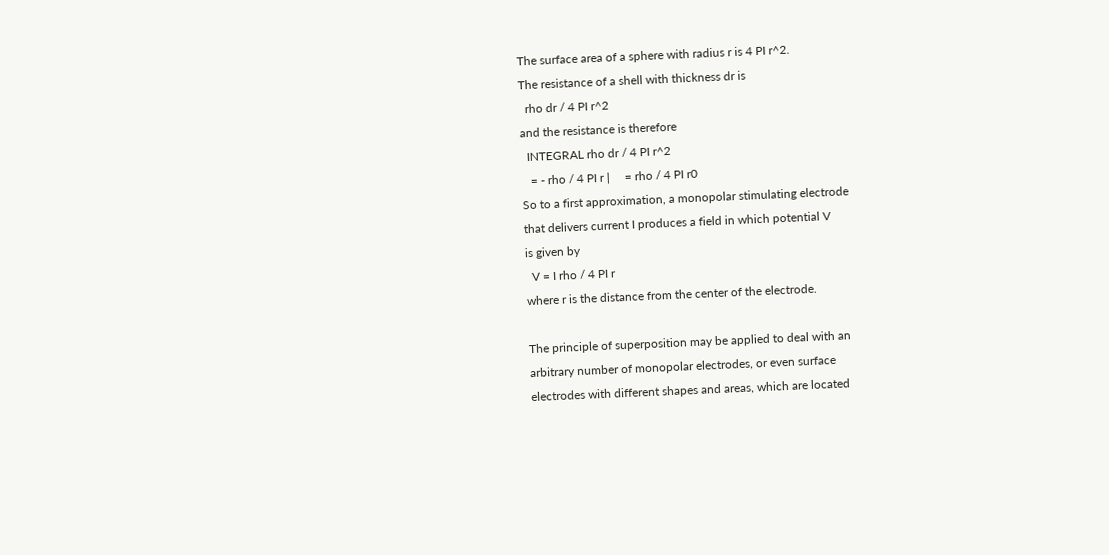The surface area of a sphere with radius r is 4 PI r^2.
The resistance of a shell with thickness dr is
  rho dr / 4 PI r^2
and the resistance is therefore
  INTEGRAL rho dr / 4 PI r^2
   = - rho / 4 PI r |     = rho / 4 PI r0
So to a first approximation, a monopolar stimulating electrode
that delivers current I produces a field in which potential V
is given by
  V = I rho / 4 PI r
where r is the distance from the center of the electrode.

The principle of superposition may be applied to deal with an
arbitrary number of monopolar electrodes, or even surface
electrodes with different shapes and areas, which are located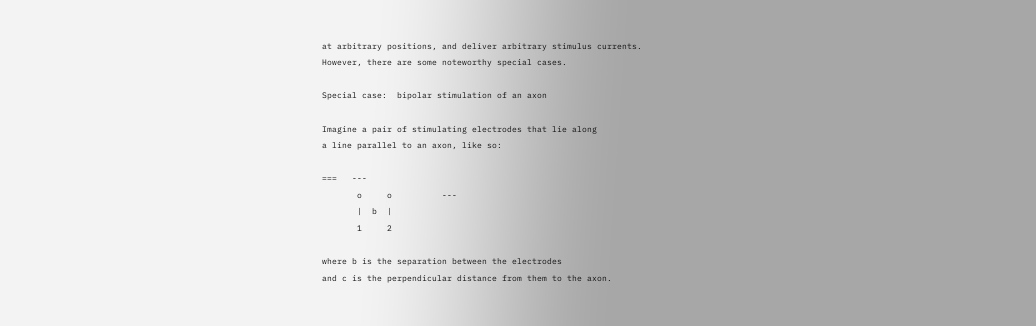at arbitrary positions, and deliver arbitrary stimulus currents.
However, there are some noteworthy special cases.

Special case:  bipolar stimulation of an axon

Imagine a pair of stimulating electrodes that lie along
a line parallel to an axon, like so:

===   ---
       o     o          ---
       |  b  |
       1     2

where b is the separation between the electrodes
and c is the perpendicular distance from them to the axon.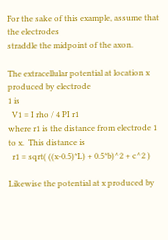For the sake of this example, assume that the electrodes
straddle the midpoint of the axon.

The extracellular potential at location x produced by electrode
1 is
  V1 = I rho / 4 PI r1
where r1 is the distance from electrode 1 to x.  This distance is
  r1 = sqrt( ((x-0.5)*L) + 0.5*b)^2 + c^2 )

Likewise the potential at x produced by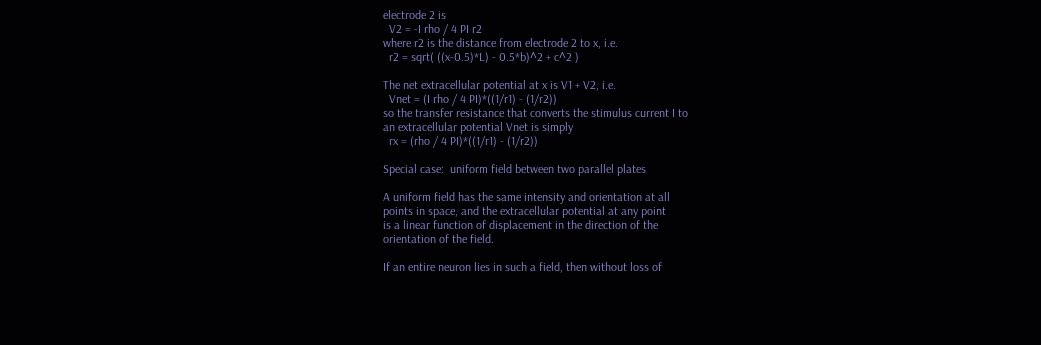electrode 2 is
  V2 = -I rho / 4 PI r2
where r2 is the distance from electrode 2 to x, i.e.
  r2 = sqrt( ((x-0.5)*L) - 0.5*b)^2 + c^2 )

The net extracellular potential at x is V1 + V2, i.e.
  Vnet = (I rho / 4 PI)*((1/r1) - (1/r2))
so the transfer resistance that converts the stimulus current I to
an extracellular potential Vnet is simply
  rx = (rho / 4 PI)*((1/r1) - (1/r2))

Special case:  uniform field between two parallel plates

A uniform field has the same intensity and orientation at all
points in space, and the extracellular potential at any point
is a linear function of displacement in the direction of the
orientation of the field.

If an entire neuron lies in such a field, then without loss of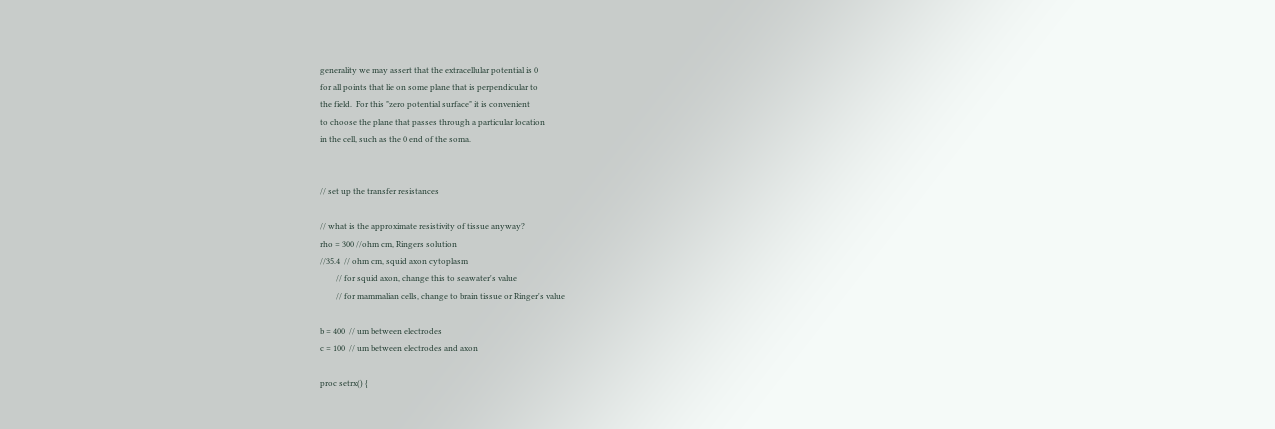generality we may assert that the extracellular potential is 0
for all points that lie on some plane that is perpendicular to
the field.  For this "zero potential surface" it is convenient
to choose the plane that passes through a particular location
in the cell, such as the 0 end of the soma.


// set up the transfer resistances

// what is the approximate resistivity of tissue anyway?
rho = 300 //ohm cm, Ringers solution
//35.4  // ohm cm, squid axon cytoplasm
        // for squid axon, change this to seawater's value
        // for mammalian cells, change to brain tissue or Ringer's value

b = 400  // um between electrodes
c = 100  // um between electrodes and axon

proc setrx() {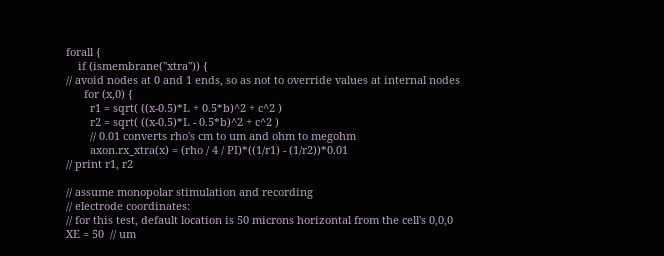forall {
    if (ismembrane("xtra")) {
// avoid nodes at 0 and 1 ends, so as not to override values at internal nodes
      for (x,0) {
        r1 = sqrt( ((x-0.5)*L + 0.5*b)^2 + c^2 )
        r2 = sqrt( ((x-0.5)*L - 0.5*b)^2 + c^2 )
        // 0.01 converts rho's cm to um and ohm to megohm
        axon.rx_xtra(x) = (rho / 4 / PI)*((1/r1) - (1/r2))*0.01
// print r1, r2

// assume monopolar stimulation and recording
// electrode coordinates:
// for this test, default location is 50 microns horizontal from the cell's 0,0,0
XE = 50  // um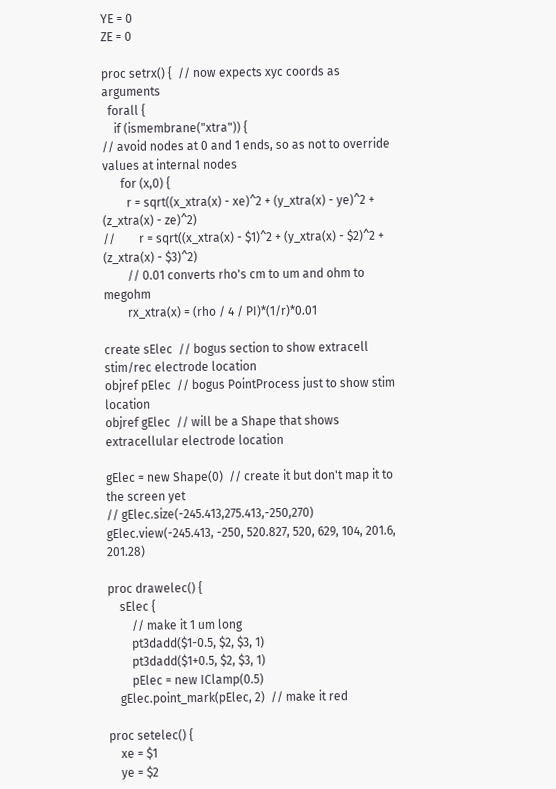YE = 0
ZE = 0

proc setrx() {  // now expects xyc coords as arguments
  forall {
    if (ismembrane("xtra")) {
// avoid nodes at 0 and 1 ends, so as not to override values at internal nodes
      for (x,0) {
        r = sqrt((x_xtra(x) - xe)^2 + (y_xtra(x) - ye)^2 + (z_xtra(x) - ze)^2)
//        r = sqrt((x_xtra(x) - $1)^2 + (y_xtra(x) - $2)^2 + (z_xtra(x) - $3)^2)
        // 0.01 converts rho's cm to um and ohm to megohm
        rx_xtra(x) = (rho / 4 / PI)*(1/r)*0.01

create sElec  // bogus section to show extracell stim/rec electrode location
objref pElec  // bogus PointProcess just to show stim location
objref gElec  // will be a Shape that shows extracellular electrode location

gElec = new Shape(0)  // create it but don't map it to the screen yet
// gElec.size(-245.413,275.413,-250,270)
gElec.view(-245.413, -250, 520.827, 520, 629, 104, 201.6, 201.28)

proc drawelec() {
    sElec {
        // make it 1 um long
        pt3dadd($1-0.5, $2, $3, 1)
        pt3dadd($1+0.5, $2, $3, 1)
        pElec = new IClamp(0.5)
    gElec.point_mark(pElec, 2)  // make it red

proc setelec() {
    xe = $1
    ye = $2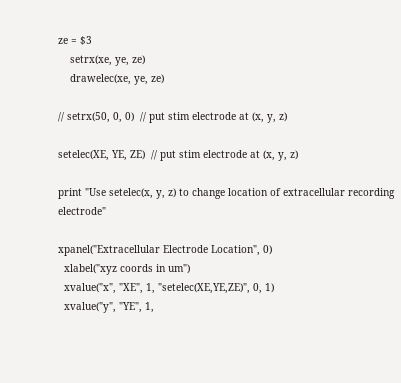ze = $3
    setrx(xe, ye, ze)
    drawelec(xe, ye, ze)

// setrx(50, 0, 0)  // put stim electrode at (x, y, z)

setelec(XE, YE, ZE)  // put stim electrode at (x, y, z)

print "Use setelec(x, y, z) to change location of extracellular recording electrode"

xpanel("Extracellular Electrode Location", 0)
  xlabel("xyz coords in um")
  xvalue("x", "XE", 1, "setelec(XE,YE,ZE)", 0, 1)
  xvalue("y", "YE", 1,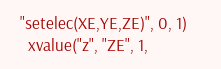"setelec(XE,YE,ZE)", 0, 1)
  xvalue("z", "ZE", 1,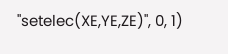"setelec(XE,YE,ZE)", 0, 1)